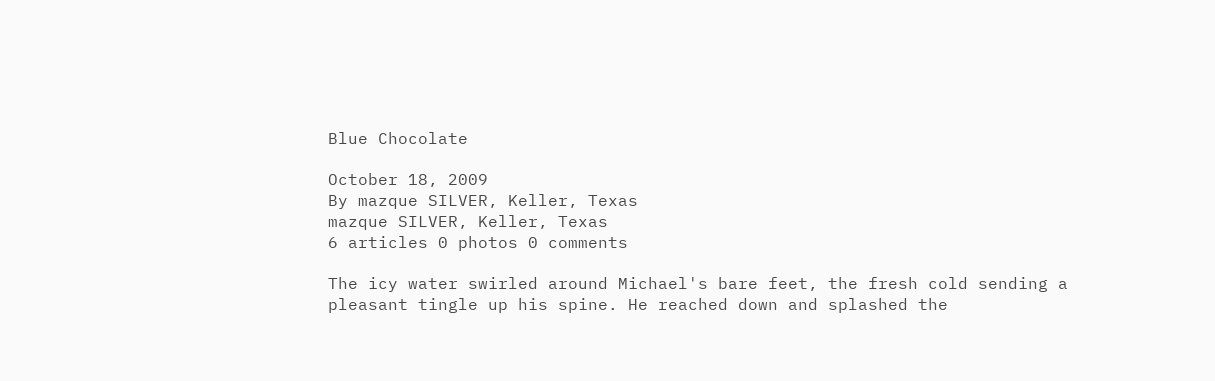Blue Chocolate

October 18, 2009
By mazque SILVER, Keller, Texas
mazque SILVER, Keller, Texas
6 articles 0 photos 0 comments

The icy water swirled around Michael's bare feet, the fresh cold sending a pleasant tingle up his spine. He reached down and splashed the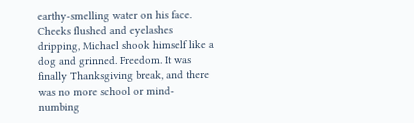earthy-smelling water on his face. Cheeks flushed and eyelashes dripping, Michael shook himself like a dog and grinned. Freedom. It was finally Thanksgiving break, and there was no more school or mind-numbing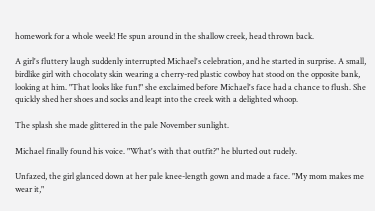homework for a whole week! He spun around in the shallow creek, head thrown back.

A girl's fluttery laugh suddenly interrupted Michael's celebration, and he started in surprise. A small, birdlike girl with chocolaty skin wearing a cherry-red plastic cowboy hat stood on the opposite bank, looking at him. "That looks like fun!" she exclaimed before Michael's face had a chance to flush. She quickly shed her shoes and socks and leapt into the creek with a delighted whoop.

The splash she made glittered in the pale November sunlight.

Michael finally found his voice. "What's with that outfit?" he blurted out rudely.

Unfazed, the girl glanced down at her pale knee-length gown and made a face. "My mom makes me wear it,"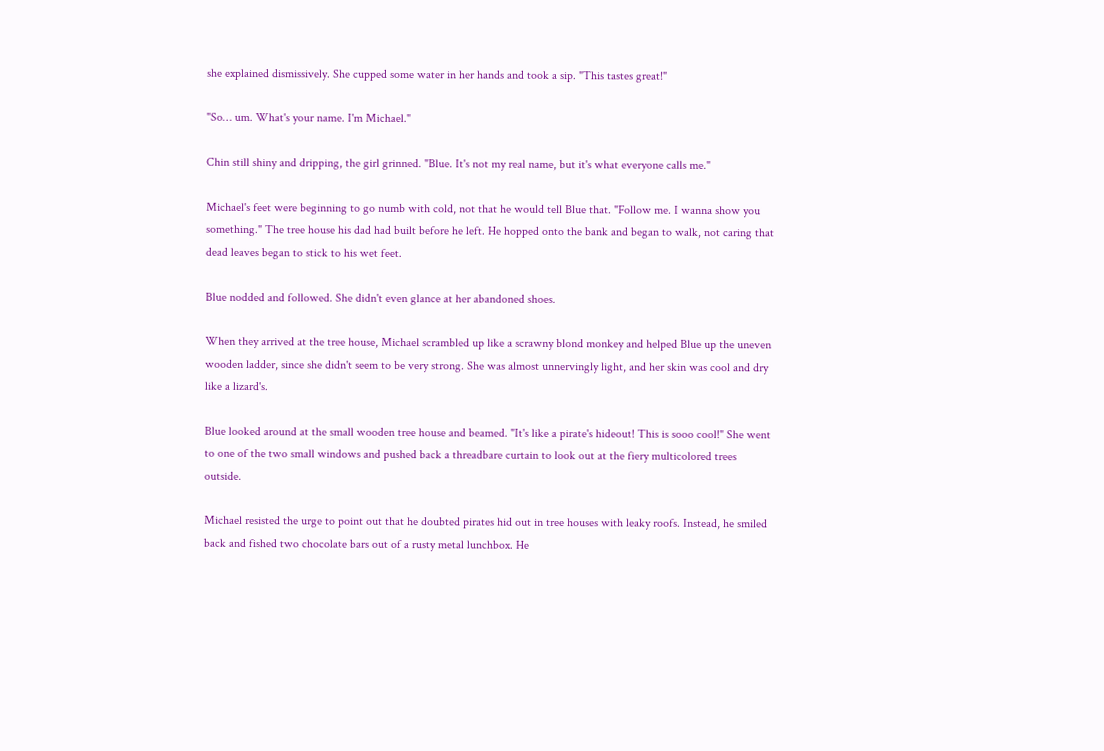she explained dismissively. She cupped some water in her hands and took a sip. "This tastes great!"

"So… um. What's your name. I'm Michael."

Chin still shiny and dripping, the girl grinned. "Blue. It's not my real name, but it's what everyone calls me."

Michael's feet were beginning to go numb with cold, not that he would tell Blue that. "Follow me. I wanna show you something." The tree house his dad had built before he left. He hopped onto the bank and began to walk, not caring that dead leaves began to stick to his wet feet.

Blue nodded and followed. She didn't even glance at her abandoned shoes.

When they arrived at the tree house, Michael scrambled up like a scrawny blond monkey and helped Blue up the uneven wooden ladder, since she didn't seem to be very strong. She was almost unnervingly light, and her skin was cool and dry like a lizard's.

Blue looked around at the small wooden tree house and beamed. "It's like a pirate's hideout! This is sooo cool!" She went to one of the two small windows and pushed back a threadbare curtain to look out at the fiery multicolored trees outside.

Michael resisted the urge to point out that he doubted pirates hid out in tree houses with leaky roofs. Instead, he smiled back and fished two chocolate bars out of a rusty metal lunchbox. He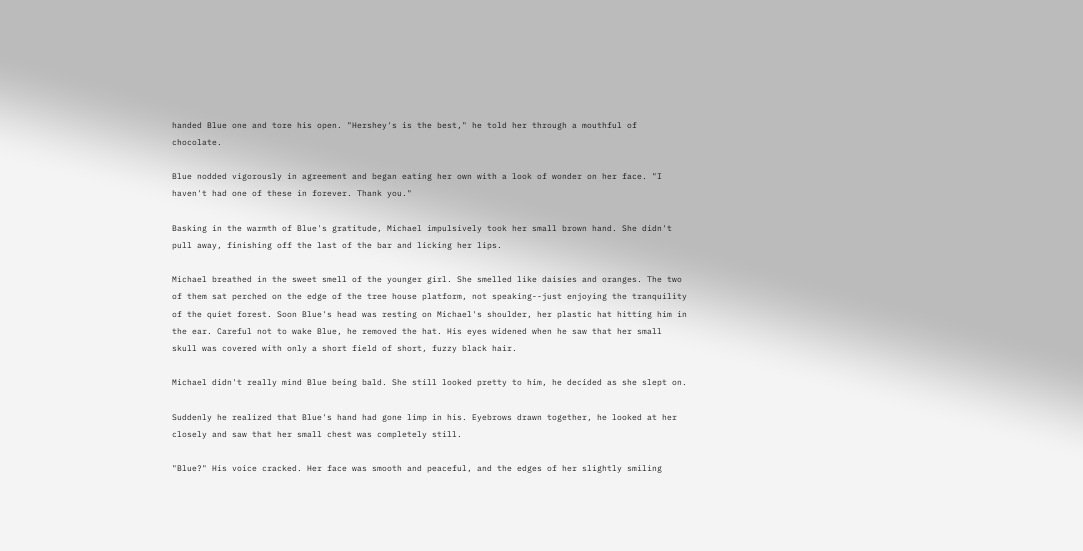handed Blue one and tore his open. "Hershey's is the best," he told her through a mouthful of chocolate.

Blue nodded vigorously in agreement and began eating her own with a look of wonder on her face. "I haven't had one of these in forever. Thank you."

Basking in the warmth of Blue's gratitude, Michael impulsively took her small brown hand. She didn't pull away, finishing off the last of the bar and licking her lips.

Michael breathed in the sweet smell of the younger girl. She smelled like daisies and oranges. The two of them sat perched on the edge of the tree house platform, not speaking--just enjoying the tranquility of the quiet forest. Soon Blue's head was resting on Michael's shoulder, her plastic hat hitting him in the ear. Careful not to wake Blue, he removed the hat. His eyes widened when he saw that her small skull was covered with only a short field of short, fuzzy black hair.

Michael didn't really mind Blue being bald. She still looked pretty to him, he decided as she slept on.

Suddenly he realized that Blue's hand had gone limp in his. Eyebrows drawn together, he looked at her closely and saw that her small chest was completely still.

"Blue?" His voice cracked. Her face was smooth and peaceful, and the edges of her slightly smiling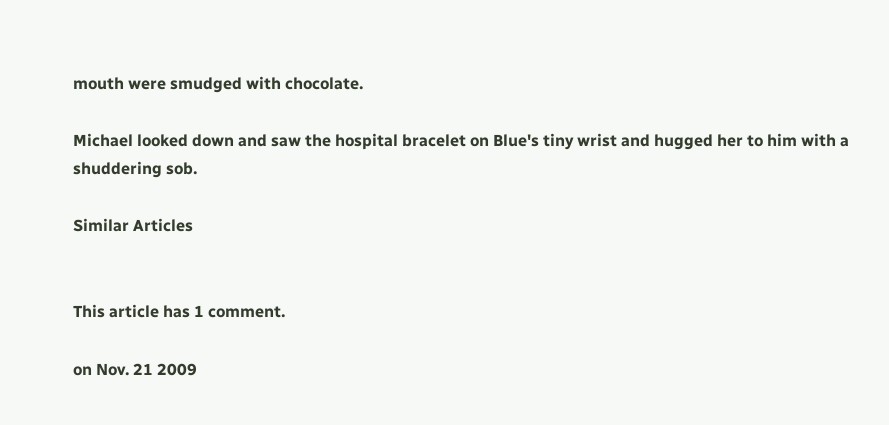mouth were smudged with chocolate.

Michael looked down and saw the hospital bracelet on Blue's tiny wrist and hugged her to him with a shuddering sob.

Similar Articles


This article has 1 comment.

on Nov. 21 2009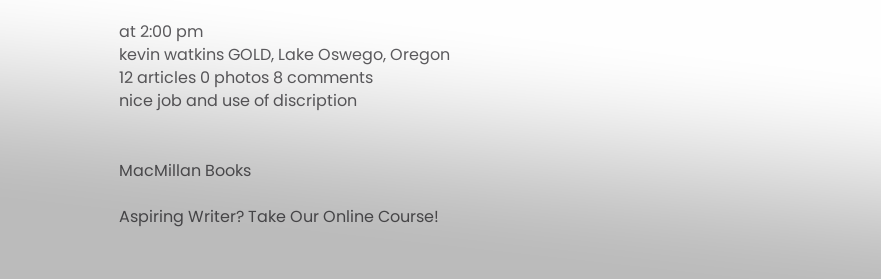at 2:00 pm
kevin watkins GOLD, Lake Oswego, Oregon
12 articles 0 photos 8 comments
nice job and use of discription


MacMillan Books

Aspiring Writer? Take Our Online Course!